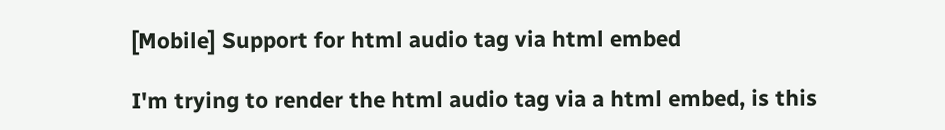[Mobile] Support for html audio tag via html embed

I'm trying to render the html audio tag via a html embed, is this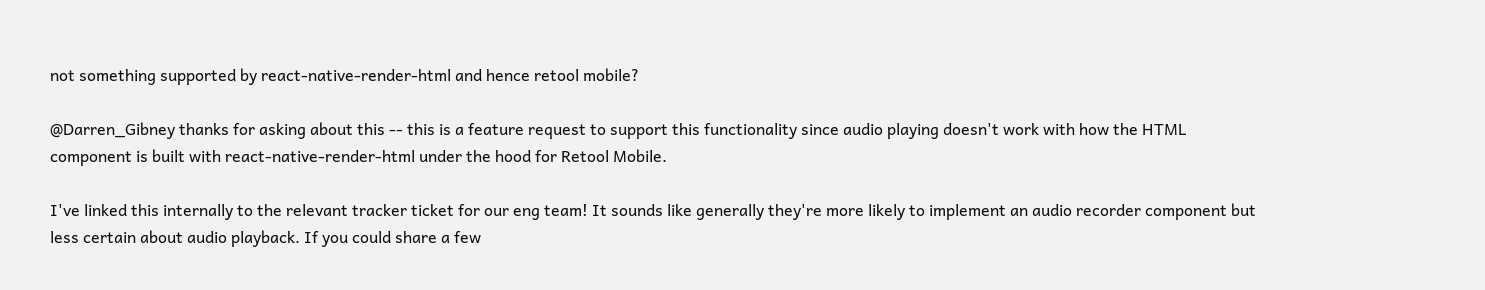not something supported by react-native-render-html and hence retool mobile?

@Darren_Gibney thanks for asking about this -- this is a feature request to support this functionality since audio playing doesn't work with how the HTML component is built with react-native-render-html under the hood for Retool Mobile.

I've linked this internally to the relevant tracker ticket for our eng team! It sounds like generally they're more likely to implement an audio recorder component but less certain about audio playback. If you could share a few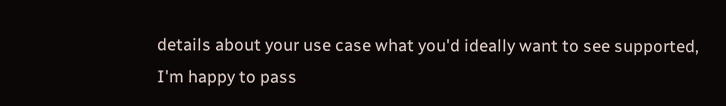details about your use case what you'd ideally want to see supported, I'm happy to pass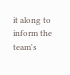it along to inform the team's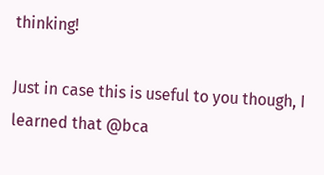thinking!

Just in case this is useful to you though, I learned that @bca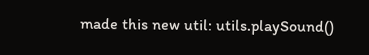made this new util: utils.playSound()